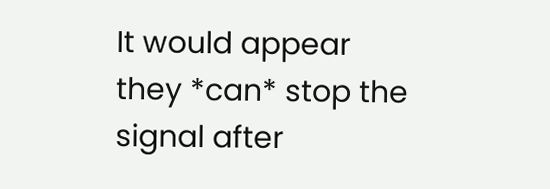It would appear they *can* stop the signal after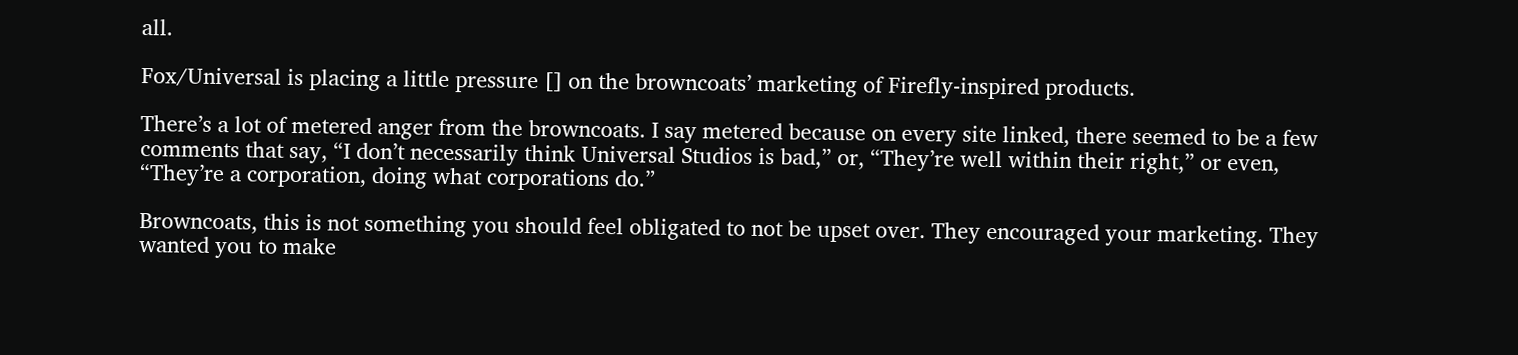all.

Fox/Universal is placing a little pressure [] on the browncoats’ marketing of Firefly-inspired products.

There’s a lot of metered anger from the browncoats. I say metered because on every site linked, there seemed to be a few comments that say, “I don’t necessarily think Universal Studios is bad,” or, “They’re well within their right,” or even, “They’re a corporation, doing what corporations do.”

Browncoats, this is not something you should feel obligated to not be upset over. They encouraged your marketing. They wanted you to make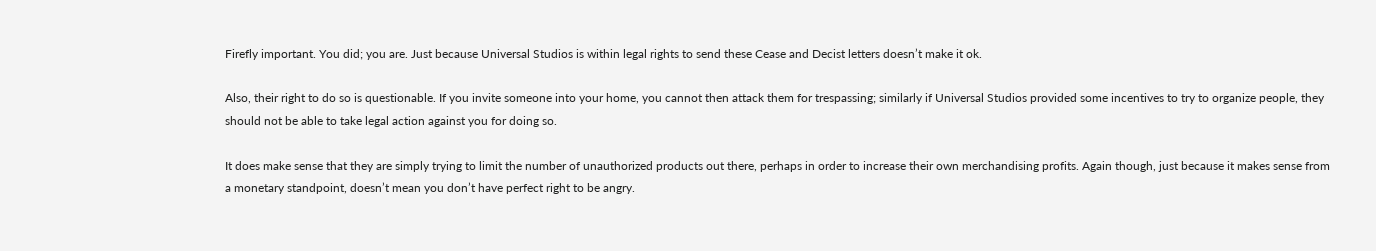Firefly important. You did; you are. Just because Universal Studios is within legal rights to send these Cease and Decist letters doesn’t make it ok.

Also, their right to do so is questionable. If you invite someone into your home, you cannot then attack them for trespassing; similarly if Universal Studios provided some incentives to try to organize people, they should not be able to take legal action against you for doing so.

It does make sense that they are simply trying to limit the number of unauthorized products out there, perhaps in order to increase their own merchandising profits. Again though, just because it makes sense from a monetary standpoint, doesn’t mean you don’t have perfect right to be angry.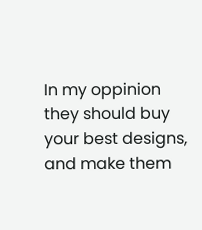In my oppinion they should buy your best designs, and make them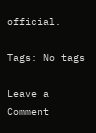official.

Tags: No tags

Leave a Comment